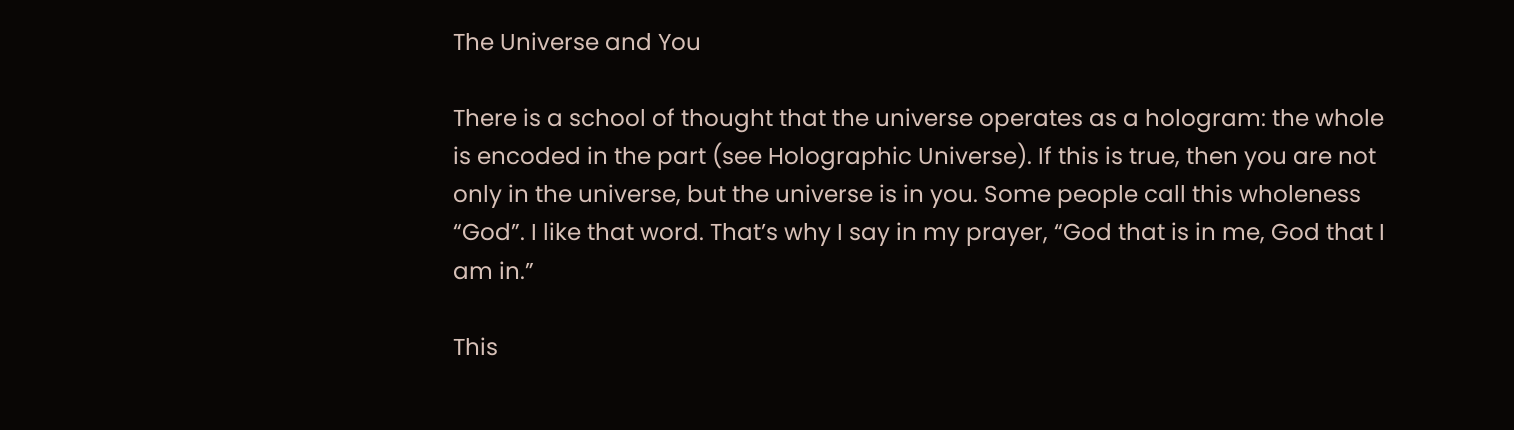The Universe and You

There is a school of thought that the universe operates as a hologram: the whole is encoded in the part (see Holographic Universe). If this is true, then you are not only in the universe, but the universe is in you. Some people call this wholeness “God”. I like that word. That’s why I say in my prayer, “God that is in me, God that I am in.”

This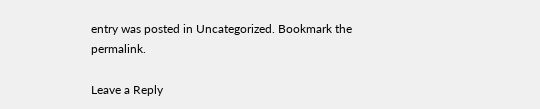entry was posted in Uncategorized. Bookmark the permalink.

Leave a Reply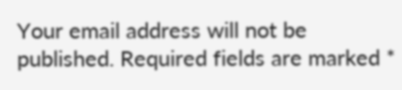Your email address will not be published. Required fields are marked *